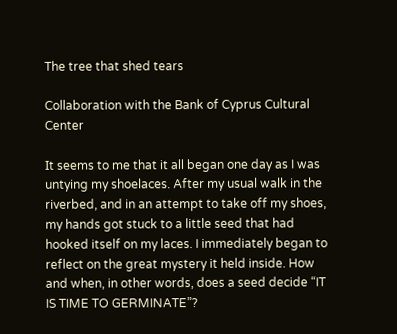The tree that shed tears

Collaboration with the Bank of Cyprus Cultural Center

Ιt seems to me that it all began one day as I was untying my shoelaces. After my usual walk in the riverbed, and in an attempt to take off my shoes, my hands got stuck to a little seed that had hooked itself on my laces. I immediately began to reflect on the great mystery it held inside. How and when, in other words, does a seed decide “IT IS TIME TO GERMINATE”?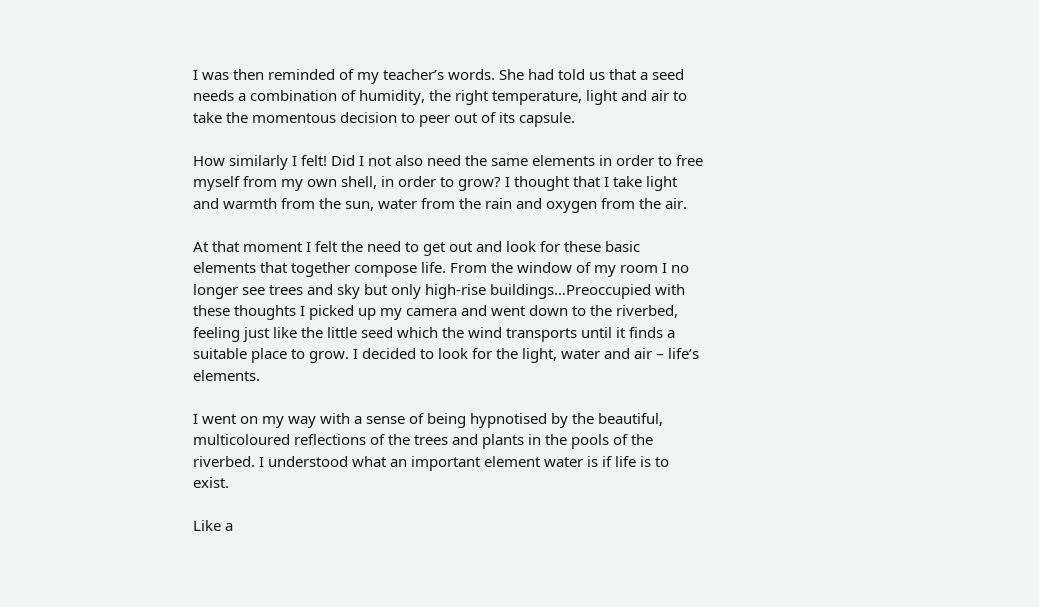I was then reminded of my teacher’s words. She had told us that a seed needs a combination of humidity, the right temperature, light and air to take the momentous decision to peer out of its capsule.

How similarly I felt! Did I not also need the same elements in order to free myself from my own shell, in order to grow? I thought that I take light and warmth from the sun, water from the rain and oxygen from the air.

At that moment I felt the need to get out and look for these basic elements that together compose life. From the window of my room I no longer see trees and sky but only high-rise buildings…Preoccupied with these thoughts I picked up my camera and went down to the riverbed, feeling just like the little seed which the wind transports until it finds a suitable place to grow. I decided to look for the light, water and air – life’s elements.

I went on my way with a sense of being hypnotised by the beautiful, multicoloured reflections of the trees and plants in the pools of the riverbed. I understood what an important element water is if life is to exist.

Like a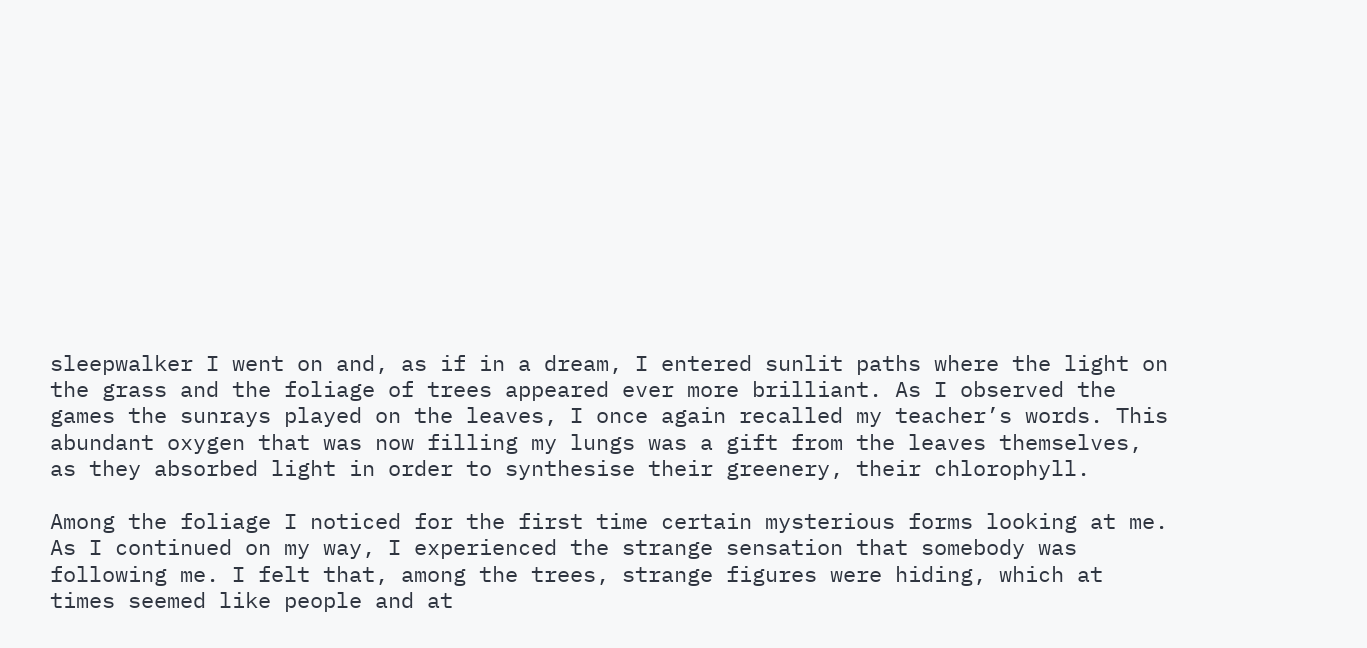sleepwalker I went on and, as if in a dream, I entered sunlit paths where the light on the grass and the foliage of trees appeared ever more brilliant. As I observed the games the sunrays played on the leaves, I once again recalled my teacher’s words. This abundant oxygen that was now filling my lungs was a gift from the leaves themselves, as they absorbed light in order to synthesise their greenery, their chlorophyll.

Among the foliage I noticed for the first time certain mysterious forms looking at me. As I continued on my way, I experienced the strange sensation that somebody was following me. I felt that, among the trees, strange figures were hiding, which at times seemed like people and at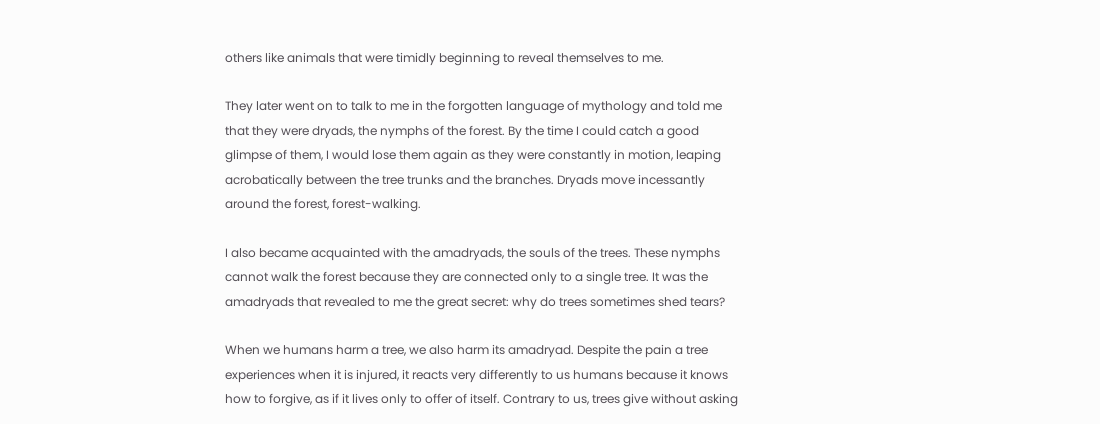others like animals that were timidly beginning to reveal themselves to me.

They later went on to talk to me in the forgotten language of mythology and told me that they were dryads, the nymphs of the forest. By the time I could catch a good glimpse of them, I would lose them again as they were constantly in motion, leaping acrobatically between the tree trunks and the branches. Dryads move incessantly around the forest, forest-walking.

I also became acquainted with the amadryads, the souls of the trees. These nymphs cannot walk the forest because they are connected only to a single tree. It was the amadryads that revealed to me the great secret: why do trees sometimes shed tears?

When we humans harm a tree, we also harm its amadryad. Despite the pain a tree experiences when it is injured, it reacts very differently to us humans because it knows how to forgive, as if it lives only to offer of itself. Contrary to us, trees give without asking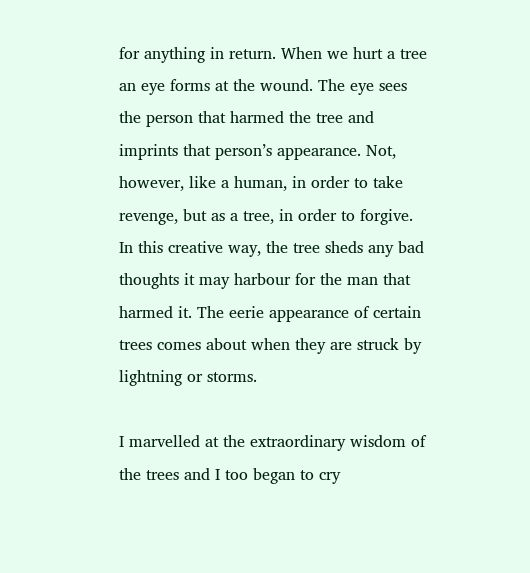for anything in return. When we hurt a tree an eye forms at the wound. The eye sees the person that harmed the tree and imprints that person’s appearance. Not, however, like a human, in order to take revenge, but as a tree, in order to forgive. In this creative way, the tree sheds any bad thoughts it may harbour for the man that harmed it. The eerie appearance of certain trees comes about when they are struck by lightning or storms.

I marvelled at the extraordinary wisdom of the trees and I too began to cry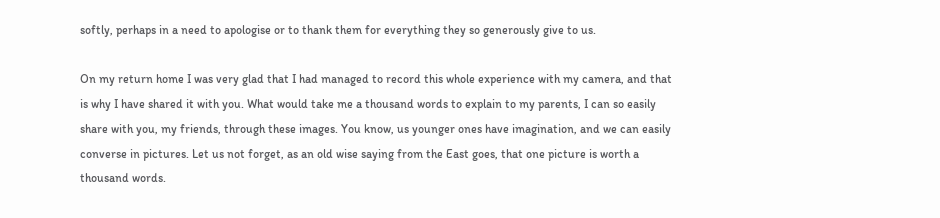softly, perhaps in a need to apologise or to thank them for everything they so generously give to us.

On my return home I was very glad that I had managed to record this whole experience with my camera, and that is why I have shared it with you. What would take me a thousand words to explain to my parents, I can so easily share with you, my friends, through these images. You know, us younger ones have imagination, and we can easily converse in pictures. Let us not forget, as an old wise saying from the East goes, that one picture is worth a thousand words.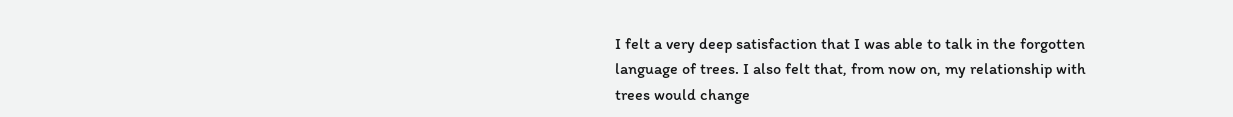I felt a very deep satisfaction that I was able to talk in the forgotten language of trees. I also felt that, from now on, my relationship with trees would change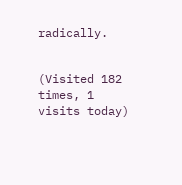radically.


(Visited 182 times, 1 visits today)